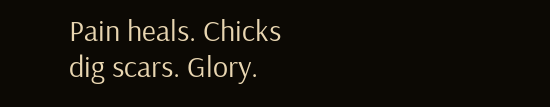Pain heals. Chicks dig scars. Glory.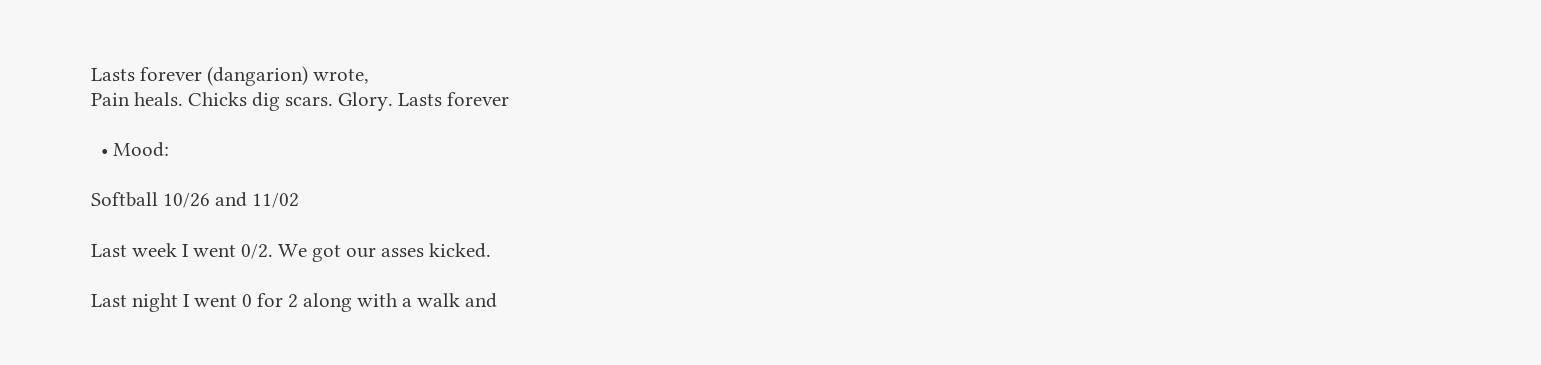Lasts forever (dangarion) wrote,
Pain heals. Chicks dig scars. Glory. Lasts forever

  • Mood:

Softball 10/26 and 11/02

Last week I went 0/2. We got our asses kicked.

Last night I went 0 for 2 along with a walk and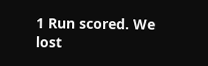1 Run scored. We lost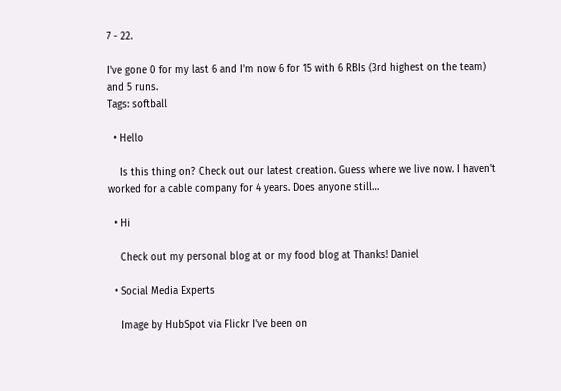7 - 22.

I've gone 0 for my last 6 and I'm now 6 for 15 with 6 RBIs (3rd highest on the team) and 5 runs.
Tags: softball

  • Hello

    Is this thing on? Check out our latest creation. Guess where we live now. I haven't worked for a cable company for 4 years. Does anyone still…

  • Hi

    Check out my personal blog at or my food blog at Thanks! Daniel

  • Social Media Experts

    Image by HubSpot via Flickr I've been on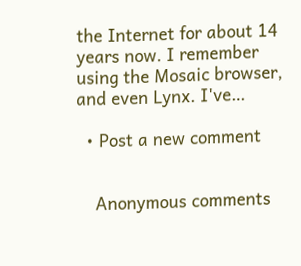the Internet for about 14 years now. I remember using the Mosaic browser, and even Lynx. I've…

  • Post a new comment


    Anonymous comments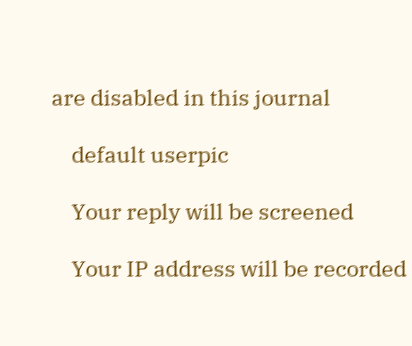are disabled in this journal

    default userpic

    Your reply will be screened

    Your IP address will be recorded